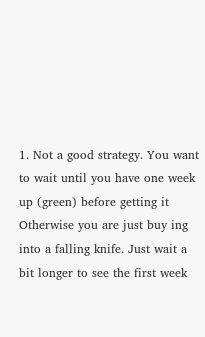1. Not a good strategy. You want to wait until you have one week up (green) before getting it Otherwise you are just buy ing into a falling knife. Just wait a bit longer to see the first week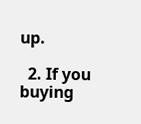up.

  2. If you buying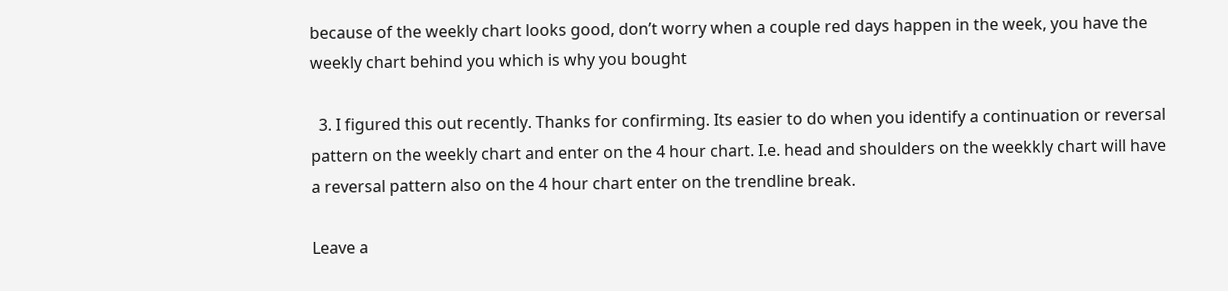because of the weekly chart looks good, don’t worry when a couple red days happen in the week, you have the weekly chart behind you which is why you bought

  3. I figured this out recently. Thanks for confirming. Its easier to do when you identify a continuation or reversal pattern on the weekly chart and enter on the 4 hour chart. I.e. head and shoulders on the weekkly chart will have a reversal pattern also on the 4 hour chart enter on the trendline break.

Leave a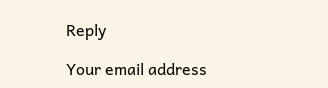Reply

Your email address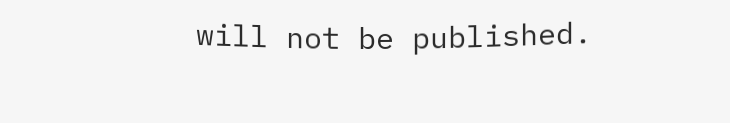will not be published.